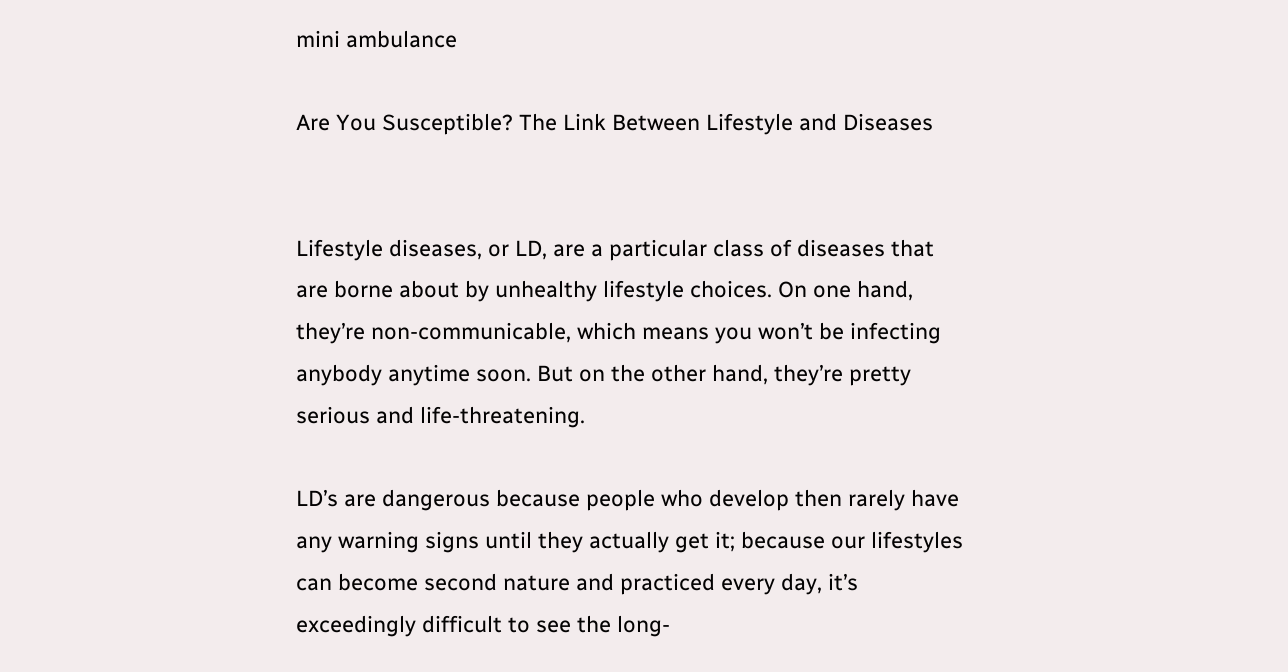mini ambulance

Are You Susceptible? The Link Between Lifestyle and Diseases


Lifestyle diseases, or LD, are a particular class of diseases that are borne about by unhealthy lifestyle choices. On one hand, they’re non-communicable, which means you won’t be infecting anybody anytime soon. But on the other hand, they’re pretty serious and life-threatening.

LD’s are dangerous because people who develop then rarely have any warning signs until they actually get it; because our lifestyles can become second nature and practiced every day, it’s exceedingly difficult to see the long-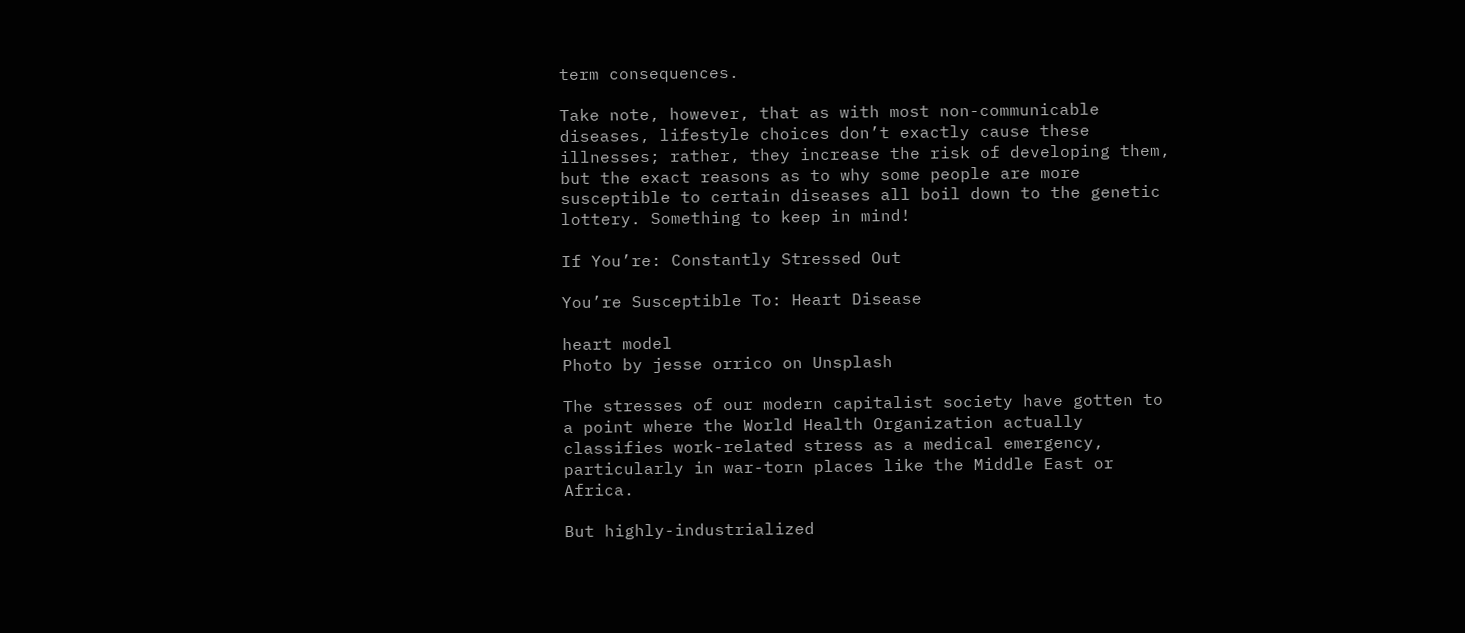term consequences.

Take note, however, that as with most non-communicable diseases, lifestyle choices don’t exactly cause these illnesses; rather, they increase the risk of developing them, but the exact reasons as to why some people are more susceptible to certain diseases all boil down to the genetic lottery. Something to keep in mind!

If You’re: Constantly Stressed Out

You’re Susceptible To: Heart Disease

heart model
Photo by jesse orrico on Unsplash

The stresses of our modern capitalist society have gotten to a point where the World Health Organization actually classifies work-related stress as a medical emergency, particularly in war-torn places like the Middle East or Africa.

But highly-industrialized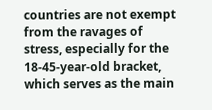countries are not exempt from the ravages of stress, especially for the 18-45-year-old bracket, which serves as the main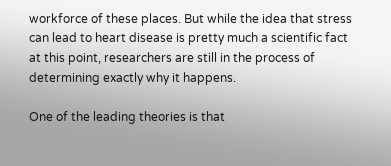workforce of these places. But while the idea that stress can lead to heart disease is pretty much a scientific fact at this point, researchers are still in the process of determining exactly why it happens.

One of the leading theories is that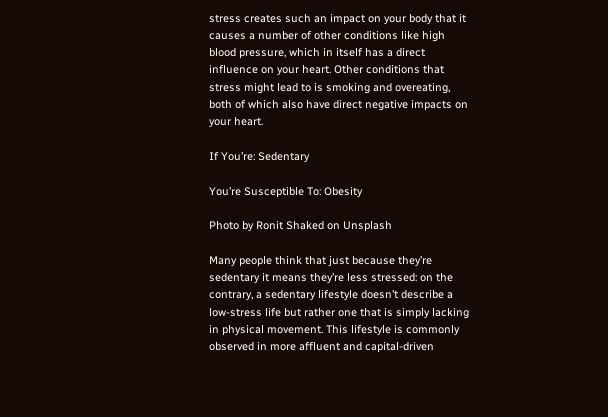stress creates such an impact on your body that it causes a number of other conditions like high blood pressure, which in itself has a direct influence on your heart. Other conditions that stress might lead to is smoking and overeating, both of which also have direct negative impacts on your heart.

If You’re: Sedentary

You’re Susceptible To: Obesity

Photo by Ronit Shaked on Unsplash

Many people think that just because they’re sedentary it means they’re less stressed: on the contrary, a sedentary lifestyle doesn’t describe a low-stress life but rather one that is simply lacking in physical movement. This lifestyle is commonly observed in more affluent and capital-driven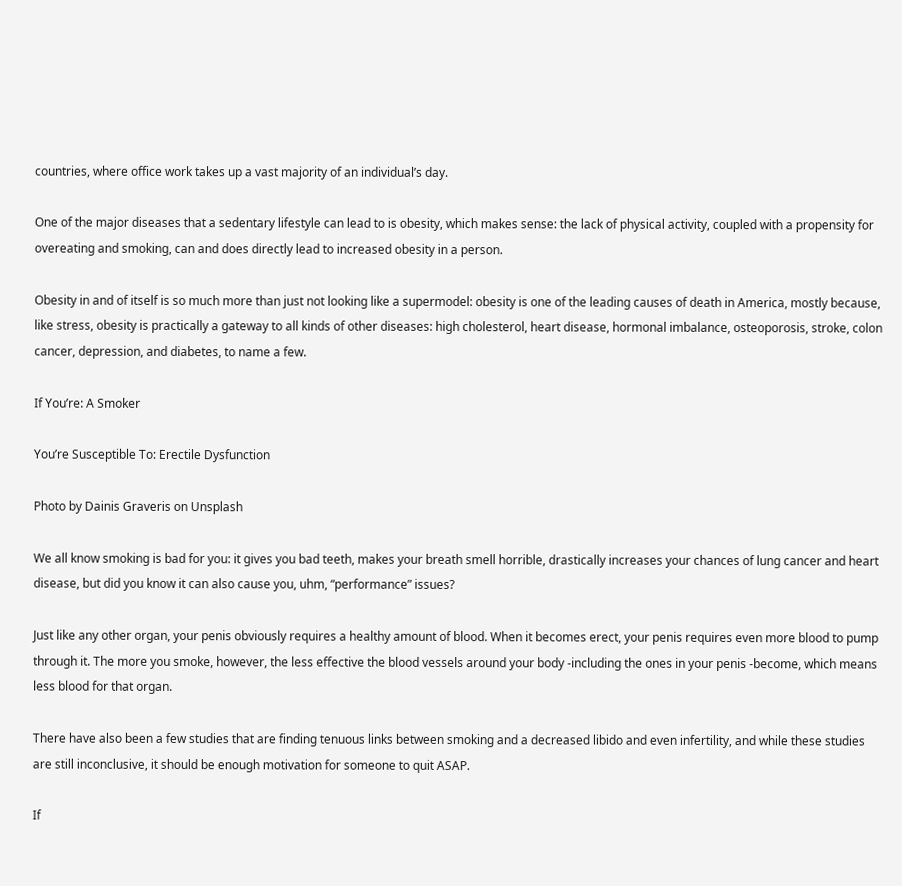countries, where office work takes up a vast majority of an individual’s day.

One of the major diseases that a sedentary lifestyle can lead to is obesity, which makes sense: the lack of physical activity, coupled with a propensity for overeating and smoking, can and does directly lead to increased obesity in a person.

Obesity in and of itself is so much more than just not looking like a supermodel: obesity is one of the leading causes of death in America, mostly because, like stress, obesity is practically a gateway to all kinds of other diseases: high cholesterol, heart disease, hormonal imbalance, osteoporosis, stroke, colon cancer, depression, and diabetes, to name a few.

If You’re: A Smoker

You’re Susceptible To: Erectile Dysfunction

Photo by Dainis Graveris on Unsplash

We all know smoking is bad for you: it gives you bad teeth, makes your breath smell horrible, drastically increases your chances of lung cancer and heart disease, but did you know it can also cause you, uhm, “performance” issues?

Just like any other organ, your penis obviously requires a healthy amount of blood. When it becomes erect, your penis requires even more blood to pump through it. The more you smoke, however, the less effective the blood vessels around your body -including the ones in your penis -become, which means less blood for that organ.

There have also been a few studies that are finding tenuous links between smoking and a decreased libido and even infertility, and while these studies are still inconclusive, it should be enough motivation for someone to quit ASAP.

If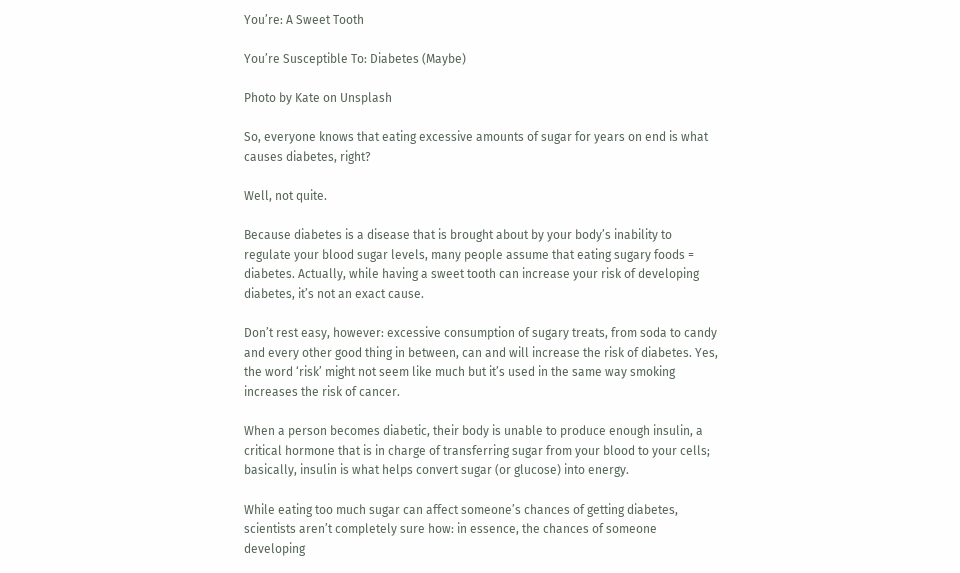You’re: A Sweet Tooth

You’re Susceptible To: Diabetes (Maybe)

Photo by Kate on Unsplash

So, everyone knows that eating excessive amounts of sugar for years on end is what causes diabetes, right?

Well, not quite.

Because diabetes is a disease that is brought about by your body’s inability to regulate your blood sugar levels, many people assume that eating sugary foods = diabetes. Actually, while having a sweet tooth can increase your risk of developing diabetes, it’s not an exact cause.

Don’t rest easy, however: excessive consumption of sugary treats, from soda to candy and every other good thing in between, can and will increase the risk of diabetes. Yes, the word ‘risk’ might not seem like much but it’s used in the same way smoking increases the risk of cancer.

When a person becomes diabetic, their body is unable to produce enough insulin, a critical hormone that is in charge of transferring sugar from your blood to your cells; basically, insulin is what helps convert sugar (or glucose) into energy.

While eating too much sugar can affect someone’s chances of getting diabetes, scientists aren’t completely sure how: in essence, the chances of someone developing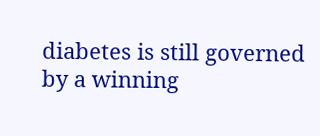diabetes is still governed by a winning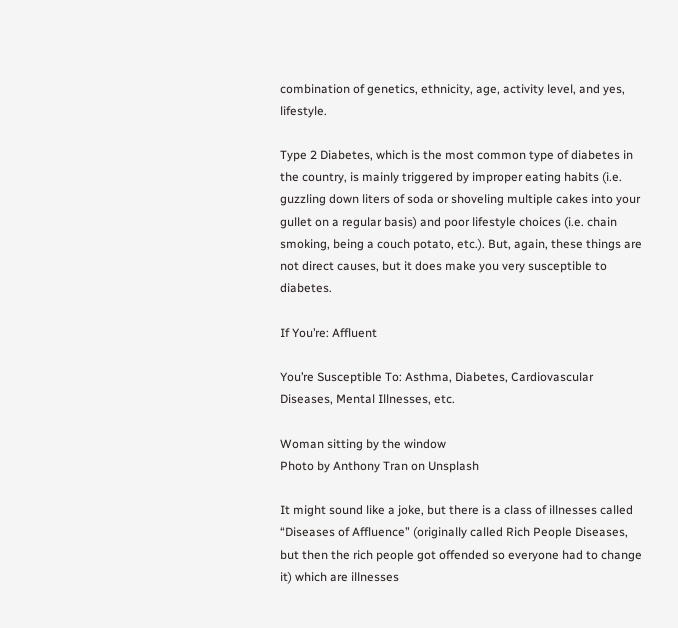combination of genetics, ethnicity, age, activity level, and yes, lifestyle.

Type 2 Diabetes, which is the most common type of diabetes in the country, is mainly triggered by improper eating habits (i.e. guzzling down liters of soda or shoveling multiple cakes into your gullet on a regular basis) and poor lifestyle choices (i.e. chain smoking, being a couch potato, etc.). But, again, these things are not direct causes, but it does make you very susceptible to diabetes.

If You’re: Affluent

You’re Susceptible To: Asthma, Diabetes, Cardiovascular Diseases, Mental Illnesses, etc.

Woman sitting by the window
Photo by Anthony Tran on Unsplash

It might sound like a joke, but there is a class of illnesses called “Diseases of Affluence” (originally called Rich People Diseases, but then the rich people got offended so everyone had to change it) which are illnesses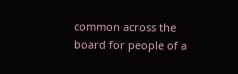common across the board for people of a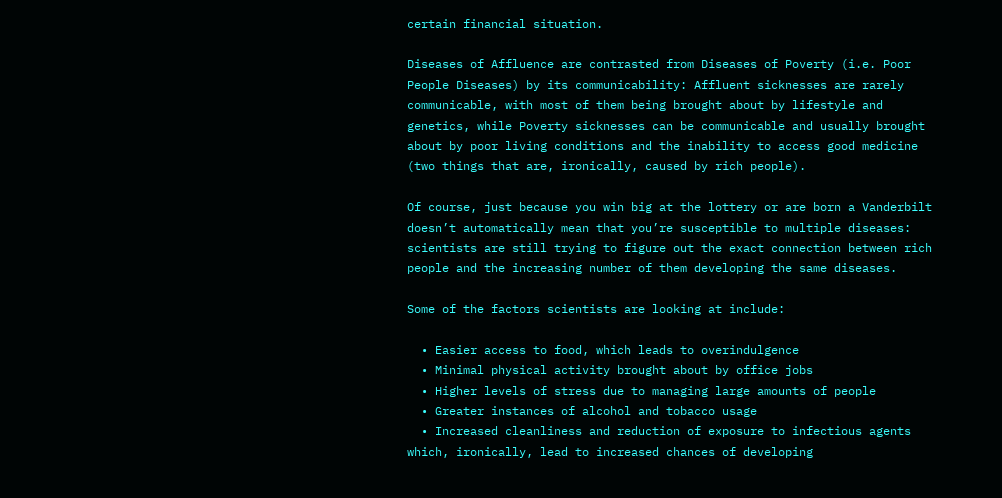certain financial situation.

Diseases of Affluence are contrasted from Diseases of Poverty (i.e. Poor People Diseases) by its communicability: Affluent sicknesses are rarely communicable, with most of them being brought about by lifestyle and genetics, while Poverty sicknesses can be communicable and usually brought about by poor living conditions and the inability to access good medicine (two things that are, ironically, caused by rich people).

Of course, just because you win big at the lottery or are born a Vanderbilt doesn’t automatically mean that you’re susceptible to multiple diseases: scientists are still trying to figure out the exact connection between rich people and the increasing number of them developing the same diseases.

Some of the factors scientists are looking at include:

  • Easier access to food, which leads to overindulgence
  • Minimal physical activity brought about by office jobs
  • Higher levels of stress due to managing large amounts of people
  • Greater instances of alcohol and tobacco usage
  • Increased cleanliness and reduction of exposure to infectious agents which, ironically, lead to increased chances of developing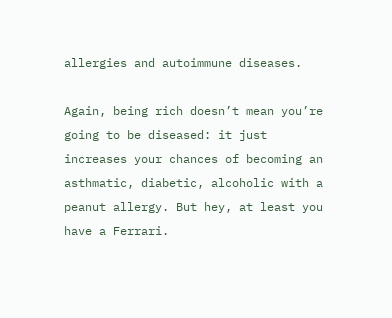allergies and autoimmune diseases.

Again, being rich doesn’t mean you’re going to be diseased: it just increases your chances of becoming an asthmatic, diabetic, alcoholic with a peanut allergy. But hey, at least you have a Ferrari.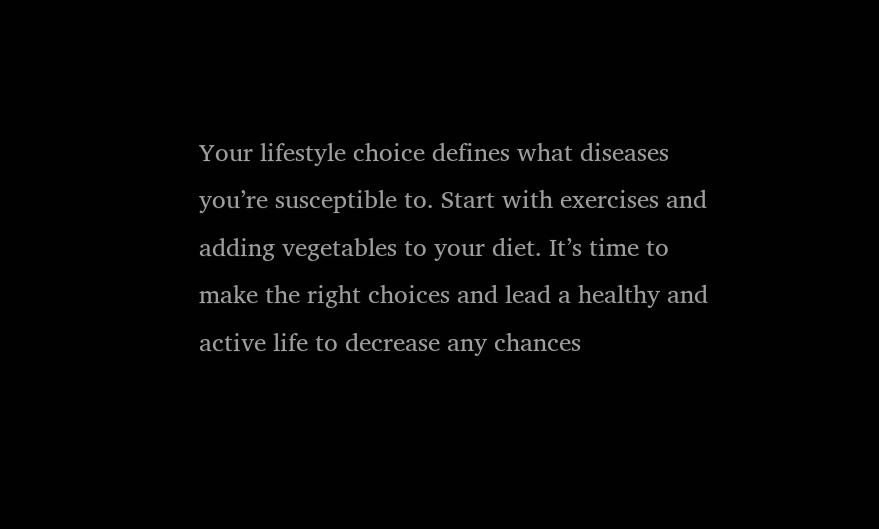Your lifestyle choice defines what diseases you’re susceptible to. Start with exercises and adding vegetables to your diet. It’s time to make the right choices and lead a healthy and active life to decrease any chances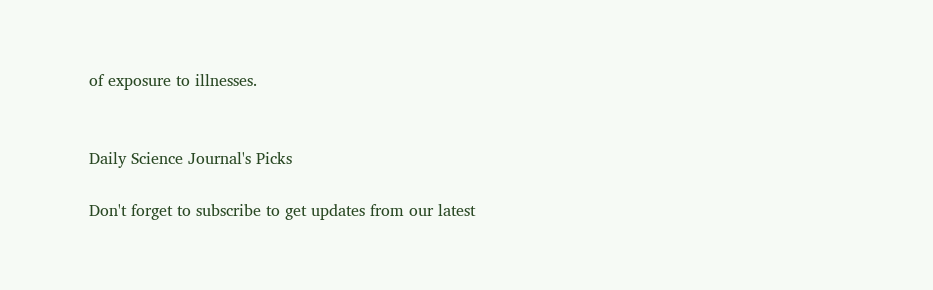of exposure to illnesses.


Daily Science Journal's Picks

Don't forget to subscribe to get updates from our latest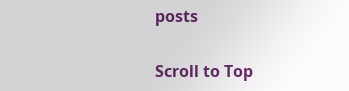posts

Scroll to Top